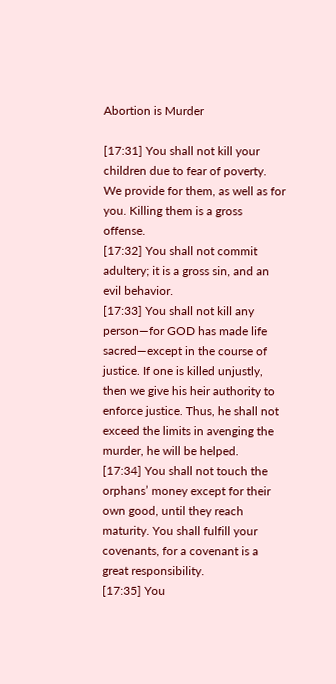Abortion is Murder

[17:31] You shall not kill your children due to fear of poverty. We provide for them, as well as for you. Killing them is a gross offense.
[17:32] You shall not commit adultery; it is a gross sin, and an evil behavior.
[17:33] You shall not kill any person—for GOD has made life sacred—except in the course of justice. If one is killed unjustly, then we give his heir authority to enforce justice. Thus, he shall not exceed the limits in avenging the murder, he will be helped.
[17:34] You shall not touch the orphans’ money except for their own good, until they reach maturity. You shall fulfill your covenants, for a covenant is a great responsibility.
[17:35] You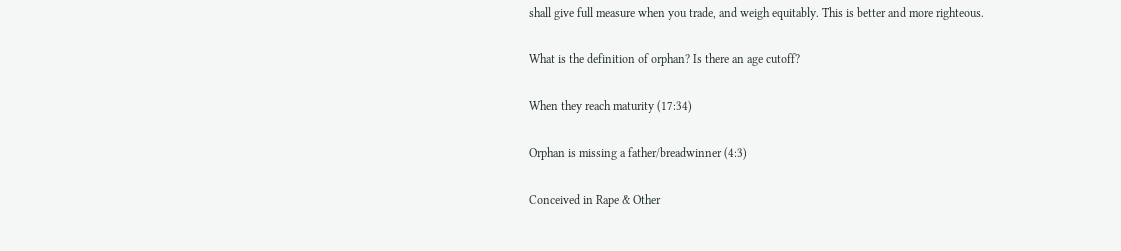shall give full measure when you trade, and weigh equitably. This is better and more righteous.

What is the definition of orphan? Is there an age cutoff?

When they reach maturity (17:34)

Orphan is missing a father/breadwinner (4:3)

Conceived in Rape & Other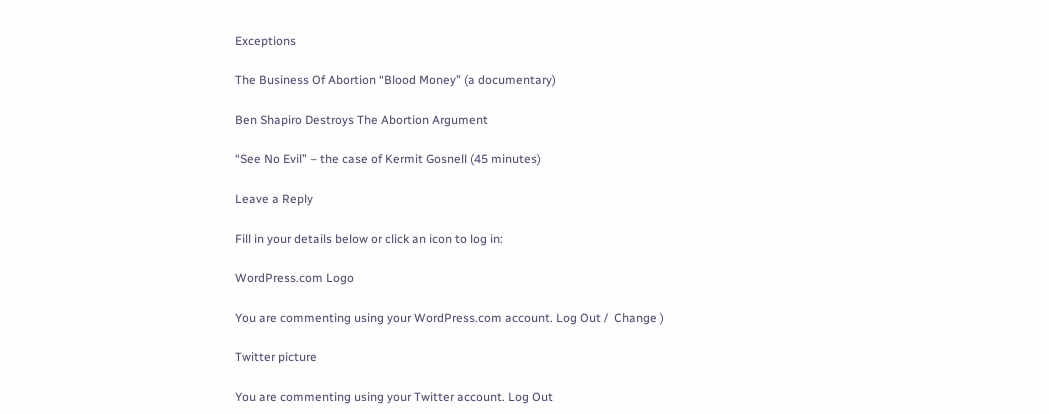Exceptions

The Business Of Abortion “Blood Money” (a documentary)

Ben Shapiro Destroys The Abortion Argument

“See No Evil” – the case of Kermit Gosnell (45 minutes)

Leave a Reply

Fill in your details below or click an icon to log in:

WordPress.com Logo

You are commenting using your WordPress.com account. Log Out /  Change )

Twitter picture

You are commenting using your Twitter account. Log Out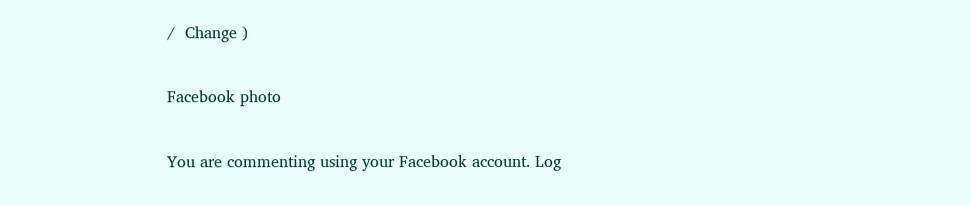/  Change )

Facebook photo

You are commenting using your Facebook account. Log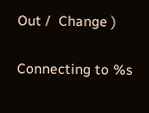Out /  Change )

Connecting to %s